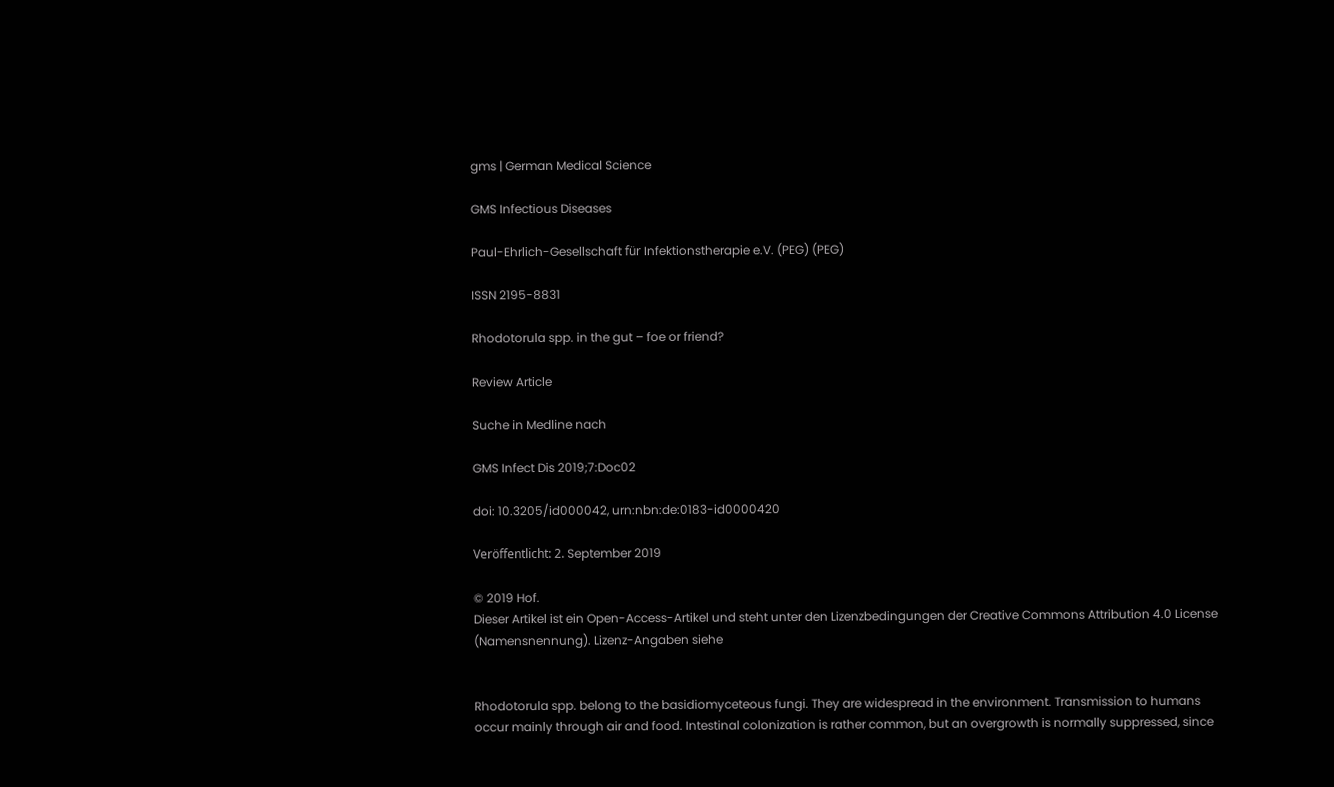gms | German Medical Science

GMS Infectious Diseases

Paul-Ehrlich-Gesellschaft für Infektionstherapie e.V. (PEG) (PEG)

ISSN 2195-8831

Rhodotorula spp. in the gut – foe or friend?

Review Article

Suche in Medline nach

GMS Infect Dis 2019;7:Doc02

doi: 10.3205/id000042, urn:nbn:de:0183-id0000420

Veröffentlicht: 2. September 2019

© 2019 Hof.
Dieser Artikel ist ein Open-Access-Artikel und steht unter den Lizenzbedingungen der Creative Commons Attribution 4.0 License (Namensnennung). Lizenz-Angaben siehe


Rhodotorula spp. belong to the basidiomyceteous fungi. They are widespread in the environment. Transmission to humans occur mainly through air and food. Intestinal colonization is rather common, but an overgrowth is normally suppressed, since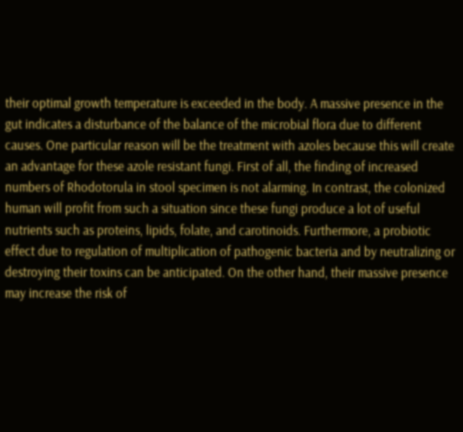their optimal growth temperature is exceeded in the body. A massive presence in the gut indicates a disturbance of the balance of the microbial flora due to different causes. One particular reason will be the treatment with azoles because this will create an advantage for these azole resistant fungi. First of all, the finding of increased numbers of Rhodotorula in stool specimen is not alarming. In contrast, the colonized human will profit from such a situation since these fungi produce a lot of useful nutrients such as proteins, lipids, folate, and carotinoids. Furthermore, a probiotic effect due to regulation of multiplication of pathogenic bacteria and by neutralizing or destroying their toxins can be anticipated. On the other hand, their massive presence may increase the risk of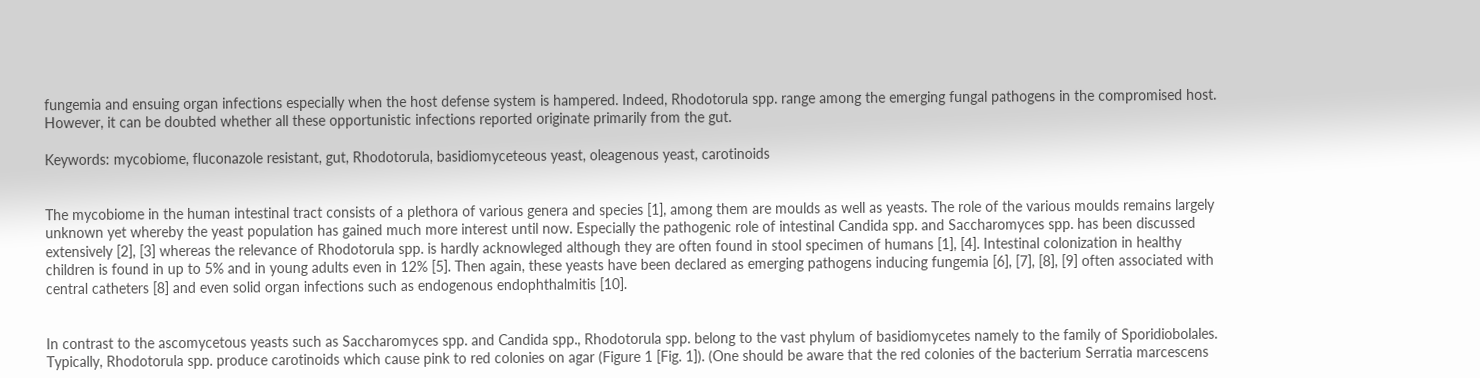fungemia and ensuing organ infections especially when the host defense system is hampered. Indeed, Rhodotorula spp. range among the emerging fungal pathogens in the compromised host. However, it can be doubted whether all these opportunistic infections reported originate primarily from the gut.

Keywords: mycobiome, fluconazole resistant, gut, Rhodotorula, basidiomyceteous yeast, oleagenous yeast, carotinoids


The mycobiome in the human intestinal tract consists of a plethora of various genera and species [1], among them are moulds as well as yeasts. The role of the various moulds remains largely unknown yet whereby the yeast population has gained much more interest until now. Especially the pathogenic role of intestinal Candida spp. and Saccharomyces spp. has been discussed extensively [2], [3] whereas the relevance of Rhodotorula spp. is hardly acknowleged although they are often found in stool specimen of humans [1], [4]. Intestinal colonization in healthy children is found in up to 5% and in young adults even in 12% [5]. Then again, these yeasts have been declared as emerging pathogens inducing fungemia [6], [7], [8], [9] often associated with central catheters [8] and even solid organ infections such as endogenous endophthalmitis [10].


In contrast to the ascomycetous yeasts such as Saccharomyces spp. and Candida spp., Rhodotorula spp. belong to the vast phylum of basidiomycetes namely to the family of Sporidiobolales. Typically, Rhodotorula spp. produce carotinoids which cause pink to red colonies on agar (Figure 1 [Fig. 1]). (One should be aware that the red colonies of the bacterium Serratia marcescens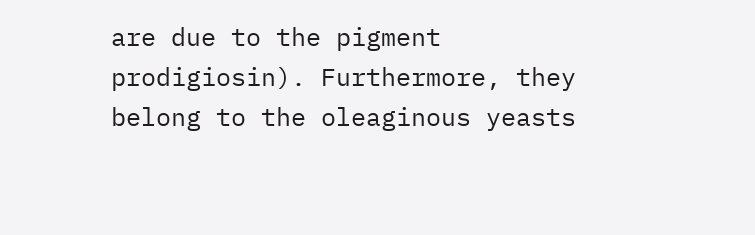are due to the pigment prodigiosin). Furthermore, they belong to the oleaginous yeasts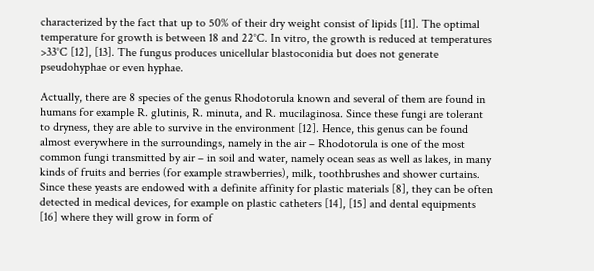characterized by the fact that up to 50% of their dry weight consist of lipids [11]. The optimal temperature for growth is between 18 and 22°C. In vitro, the growth is reduced at temperatures >33°C [12], [13]. The fungus produces unicellular blastoconidia but does not generate pseudohyphae or even hyphae.

Actually, there are 8 species of the genus Rhodotorula known and several of them are found in humans for example R. glutinis, R. minuta, and R. mucilaginosa. Since these fungi are tolerant to dryness, they are able to survive in the environment [12]. Hence, this genus can be found almost everywhere in the surroundings, namely in the air – Rhodotorula is one of the most common fungi transmitted by air – in soil and water, namely ocean seas as well as lakes, in many kinds of fruits and berries (for example strawberries), milk, toothbrushes and shower curtains. Since these yeasts are endowed with a definite affinity for plastic materials [8], they can be often detected in medical devices, for example on plastic catheters [14], [15] and dental equipments [16] where they will grow in form of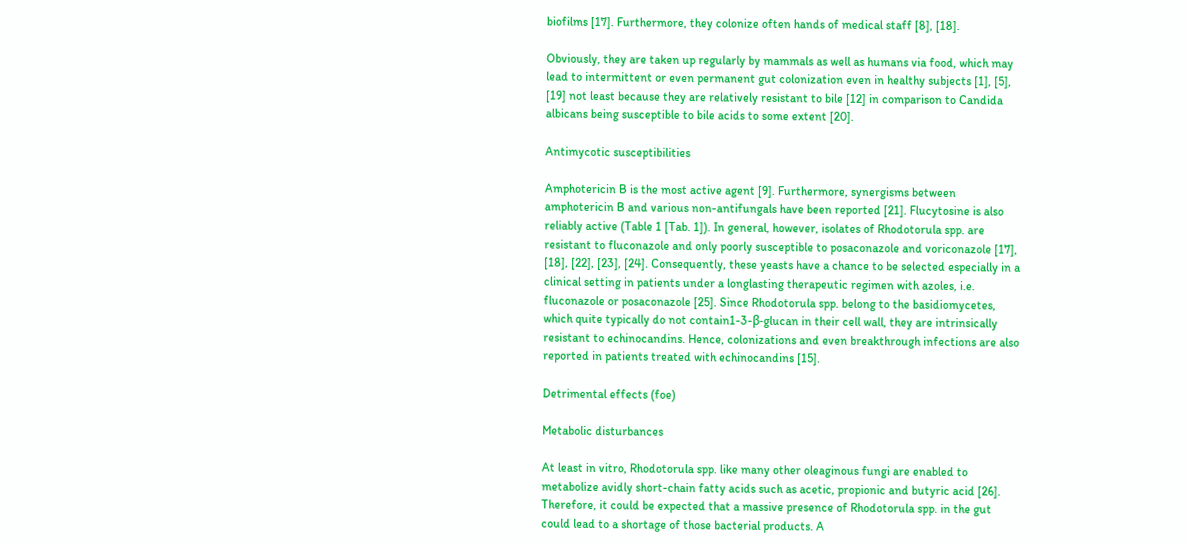biofilms [17]. Furthermore, they colonize often hands of medical staff [8], [18].

Obviously, they are taken up regularly by mammals as well as humans via food, which may lead to intermittent or even permanent gut colonization even in healthy subjects [1], [5], [19] not least because they are relatively resistant to bile [12] in comparison to Candida albicans being susceptible to bile acids to some extent [20].

Antimycotic susceptibilities

Amphotericin B is the most active agent [9]. Furthermore, synergisms between amphotericin B and various non-antifungals have been reported [21]. Flucytosine is also reliably active (Table 1 [Tab. 1]). In general, however, isolates of Rhodotorula spp. are resistant to fluconazole and only poorly susceptible to posaconazole and voriconazole [17], [18], [22], [23], [24]. Consequently, these yeasts have a chance to be selected especially in a clinical setting in patients under a longlasting therapeutic regimen with azoles, i.e. fluconazole or posaconazole [25]. Since Rhodotorula spp. belong to the basidiomycetes, which quite typically do not contain1-3-β-glucan in their cell wall, they are intrinsically resistant to echinocandins. Hence, colonizations and even breakthrough infections are also reported in patients treated with echinocandins [15].

Detrimental effects (foe)

Metabolic disturbances

At least in vitro, Rhodotorula spp. like many other oleaginous fungi are enabled to metabolize avidly short-chain fatty acids such as acetic, propionic and butyric acid [26]. Therefore, it could be expected that a massive presence of Rhodotorula spp. in the gut could lead to a shortage of those bacterial products. A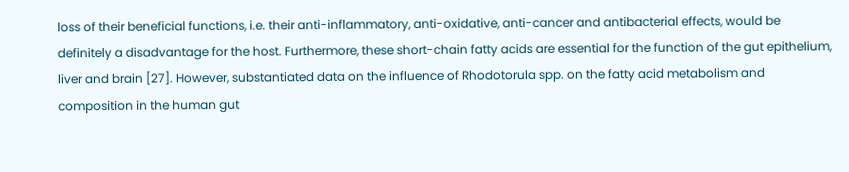loss of their beneficial functions, i.e. their anti-inflammatory, anti-oxidative, anti-cancer and antibacterial effects, would be definitely a disadvantage for the host. Furthermore, these short-chain fatty acids are essential for the function of the gut epithelium, liver and brain [27]. However, substantiated data on the influence of Rhodotorula spp. on the fatty acid metabolism and composition in the human gut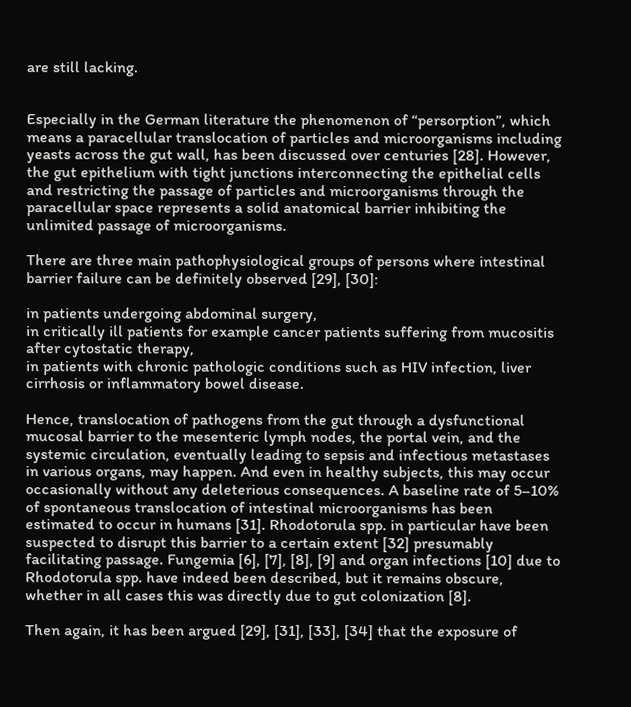are still lacking.


Especially in the German literature the phenomenon of “persorption”, which means a paracellular translocation of particles and microorganisms including yeasts across the gut wall, has been discussed over centuries [28]. However, the gut epithelium with tight junctions interconnecting the epithelial cells and restricting the passage of particles and microorganisms through the paracellular space represents a solid anatomical barrier inhibiting the unlimited passage of microorganisms.

There are three main pathophysiological groups of persons where intestinal barrier failure can be definitely observed [29], [30]:

in patients undergoing abdominal surgery,
in critically ill patients for example cancer patients suffering from mucositis after cytostatic therapy,
in patients with chronic pathologic conditions such as HIV infection, liver cirrhosis or inflammatory bowel disease.

Hence, translocation of pathogens from the gut through a dysfunctional mucosal barrier to the mesenteric lymph nodes, the portal vein, and the systemic circulation, eventually leading to sepsis and infectious metastases in various organs, may happen. And even in healthy subjects, this may occur occasionally without any deleterious consequences. A baseline rate of 5–10% of spontaneous translocation of intestinal microorganisms has been estimated to occur in humans [31]. Rhodotorula spp. in particular have been suspected to disrupt this barrier to a certain extent [32] presumably facilitating passage. Fungemia [6], [7], [8], [9] and organ infections [10] due to Rhodotorula spp. have indeed been described, but it remains obscure, whether in all cases this was directly due to gut colonization [8].

Then again, it has been argued [29], [31], [33], [34] that the exposure of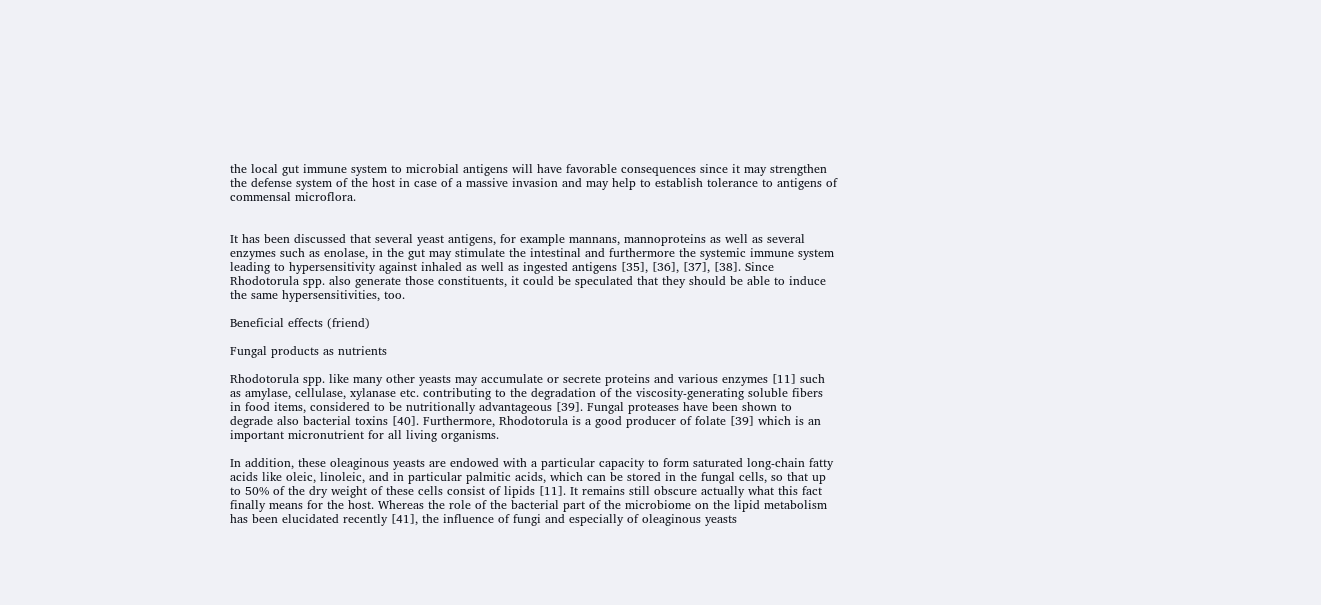the local gut immune system to microbial antigens will have favorable consequences since it may strengthen the defense system of the host in case of a massive invasion and may help to establish tolerance to antigens of commensal microflora.


It has been discussed that several yeast antigens, for example mannans, mannoproteins as well as several enzymes such as enolase, in the gut may stimulate the intestinal and furthermore the systemic immune system leading to hypersensitivity against inhaled as well as ingested antigens [35], [36], [37], [38]. Since Rhodotorula spp. also generate those constituents, it could be speculated that they should be able to induce the same hypersensitivities, too.

Beneficial effects (friend)

Fungal products as nutrients

Rhodotorula spp. like many other yeasts may accumulate or secrete proteins and various enzymes [11] such as amylase, cellulase, xylanase etc. contributing to the degradation of the viscosity-generating soluble fibers in food items, considered to be nutritionally advantageous [39]. Fungal proteases have been shown to degrade also bacterial toxins [40]. Furthermore, Rhodotorula is a good producer of folate [39] which is an important micronutrient for all living organisms.

In addition, these oleaginous yeasts are endowed with a particular capacity to form saturated long-chain fatty acids like oleic, linoleic, and in particular palmitic acids, which can be stored in the fungal cells, so that up to 50% of the dry weight of these cells consist of lipids [11]. It remains still obscure actually what this fact finally means for the host. Whereas the role of the bacterial part of the microbiome on the lipid metabolism has been elucidated recently [41], the influence of fungi and especially of oleaginous yeasts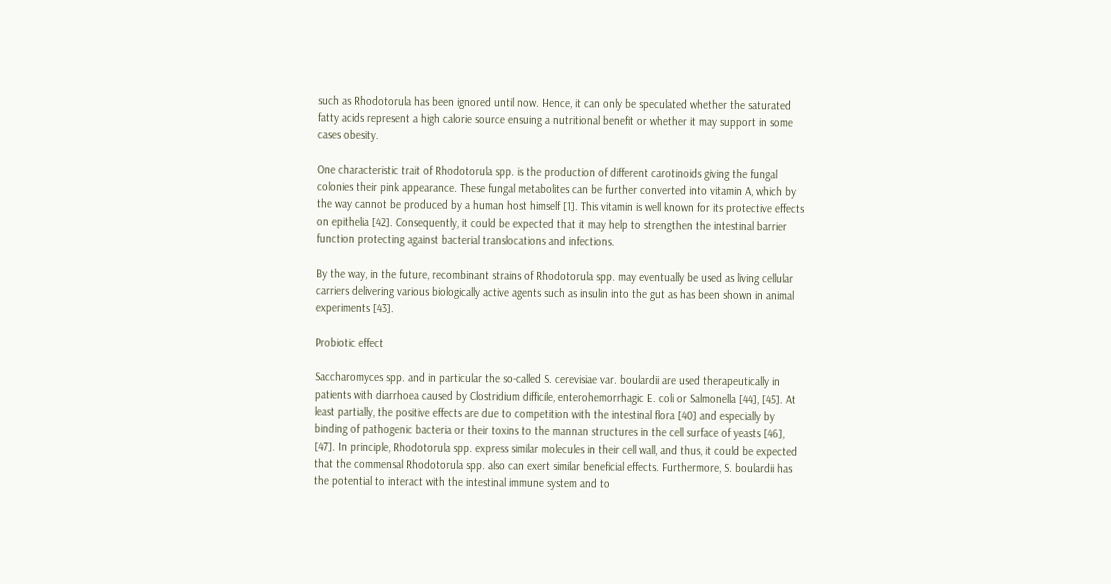such as Rhodotorula has been ignored until now. Hence, it can only be speculated whether the saturated fatty acids represent a high calorie source ensuing a nutritional benefit or whether it may support in some cases obesity.

One characteristic trait of Rhodotorula spp. is the production of different carotinoids giving the fungal colonies their pink appearance. These fungal metabolites can be further converted into vitamin A, which by the way cannot be produced by a human host himself [1]. This vitamin is well known for its protective effects on epithelia [42]. Consequently, it could be expected that it may help to strengthen the intestinal barrier function protecting against bacterial translocations and infections.

By the way, in the future, recombinant strains of Rhodotorula spp. may eventually be used as living cellular carriers delivering various biologically active agents such as insulin into the gut as has been shown in animal experiments [43].

Probiotic effect

Saccharomyces spp. and in particular the so-called S. cerevisiae var. boulardii are used therapeutically in patients with diarrhoea caused by Clostridium difficile, enterohemorrhagic E. coli or Salmonella [44], [45]. At least partially, the positive effects are due to competition with the intestinal flora [40] and especially by binding of pathogenic bacteria or their toxins to the mannan structures in the cell surface of yeasts [46], [47]. In principle, Rhodotorula spp. express similar molecules in their cell wall, and thus, it could be expected that the commensal Rhodotorula spp. also can exert similar beneficial effects. Furthermore, S. boulardii has the potential to interact with the intestinal immune system and to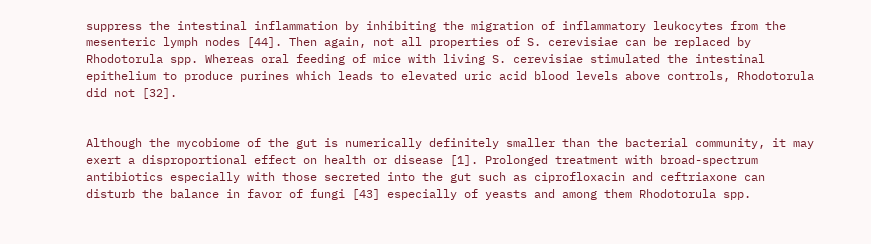suppress the intestinal inflammation by inhibiting the migration of inflammatory leukocytes from the mesenteric lymph nodes [44]. Then again, not all properties of S. cerevisiae can be replaced by Rhodotorula spp. Whereas oral feeding of mice with living S. cerevisiae stimulated the intestinal epithelium to produce purines which leads to elevated uric acid blood levels above controls, Rhodotorula did not [32].


Although the mycobiome of the gut is numerically definitely smaller than the bacterial community, it may exert a disproportional effect on health or disease [1]. Prolonged treatment with broad-spectrum antibiotics especially with those secreted into the gut such as ciprofloxacin and ceftriaxone can disturb the balance in favor of fungi [43] especially of yeasts and among them Rhodotorula spp.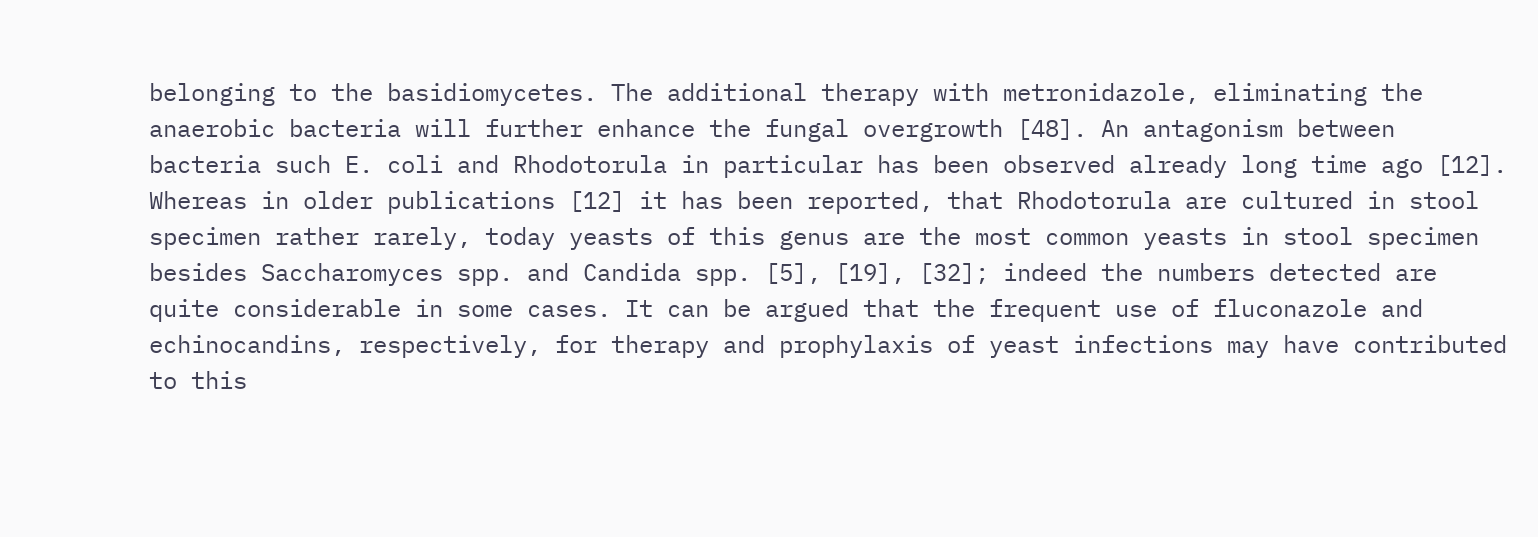belonging to the basidiomycetes. The additional therapy with metronidazole, eliminating the anaerobic bacteria will further enhance the fungal overgrowth [48]. An antagonism between bacteria such E. coli and Rhodotorula in particular has been observed already long time ago [12]. Whereas in older publications [12] it has been reported, that Rhodotorula are cultured in stool specimen rather rarely, today yeasts of this genus are the most common yeasts in stool specimen besides Saccharomyces spp. and Candida spp. [5], [19], [32]; indeed the numbers detected are quite considerable in some cases. It can be argued that the frequent use of fluconazole and echinocandins, respectively, for therapy and prophylaxis of yeast infections may have contributed to this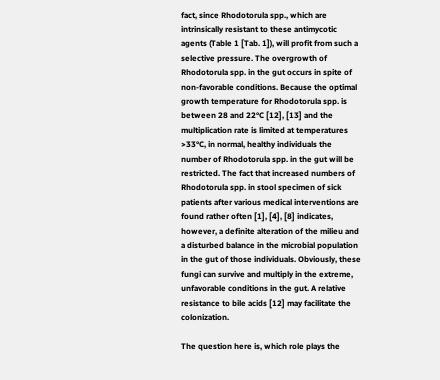fact, since Rhodotorula spp., which are intrinsically resistant to these antimycotic agents (Table 1 [Tab. 1]), will profit from such a selective pressure. The overgrowth of Rhodotorula spp. in the gut occurs in spite of non-favorable conditions. Because the optimal growth temperature for Rhodotorula spp. is between 28 and 22°C [12], [13] and the multiplication rate is limited at temperatures >33°C, in normal, healthy individuals the number of Rhodotorula spp. in the gut will be restricted. The fact that increased numbers of Rhodotorula spp. in stool specimen of sick patients after various medical interventions are found rather often [1], [4], [8] indicates, however, a definite alteration of the milieu and a disturbed balance in the microbial population in the gut of those individuals. Obviously, these fungi can survive and multiply in the extreme, unfavorable conditions in the gut. A relative resistance to bile acids [12] may facilitate the colonization.

The question here is, which role plays the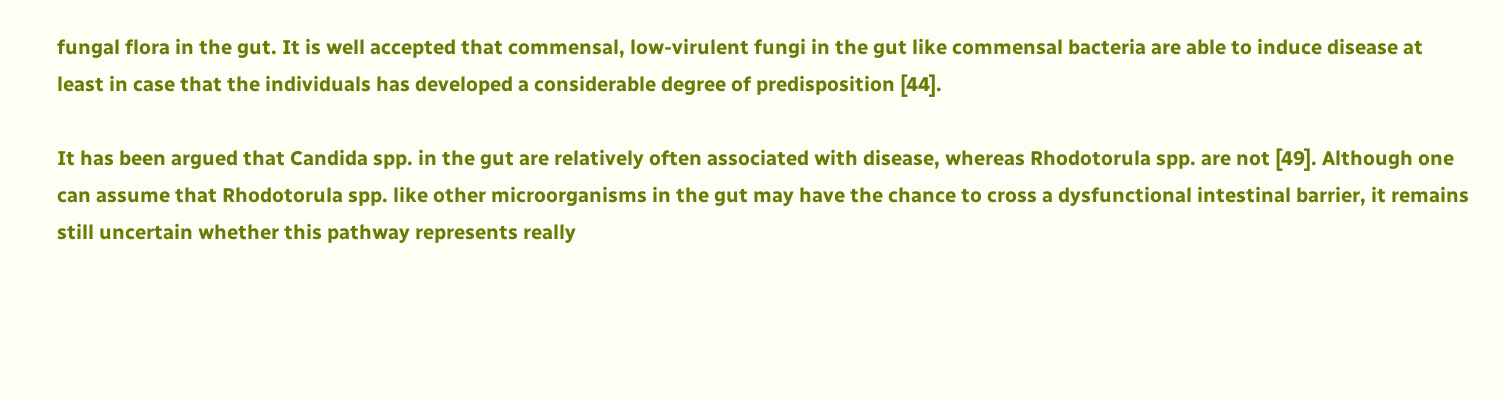fungal flora in the gut. It is well accepted that commensal, low-virulent fungi in the gut like commensal bacteria are able to induce disease at least in case that the individuals has developed a considerable degree of predisposition [44].

It has been argued that Candida spp. in the gut are relatively often associated with disease, whereas Rhodotorula spp. are not [49]. Although one can assume that Rhodotorula spp. like other microorganisms in the gut may have the chance to cross a dysfunctional intestinal barrier, it remains still uncertain whether this pathway represents really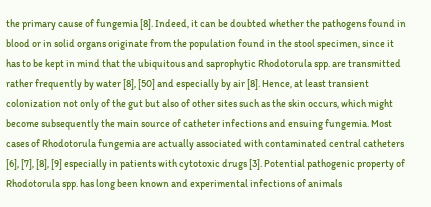the primary cause of fungemia [8]. Indeed, it can be doubted whether the pathogens found in blood or in solid organs originate from the population found in the stool specimen, since it has to be kept in mind that the ubiquitous and saprophytic Rhodotorula spp. are transmitted rather frequently by water [8], [50] and especially by air [8]. Hence, at least transient colonization not only of the gut but also of other sites such as the skin occurs, which might become subsequently the main source of catheter infections and ensuing fungemia. Most cases of Rhodotorula fungemia are actually associated with contaminated central catheters [6], [7], [8], [9] especially in patients with cytotoxic drugs [3]. Potential pathogenic property of Rhodotorula spp. has long been known and experimental infections of animals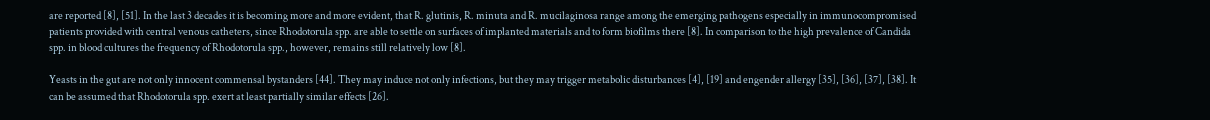are reported [8], [51]. In the last 3 decades it is becoming more and more evident, that R. glutinis, R. minuta and R. mucilaginosa range among the emerging pathogens especially in immunocompromised patients provided with central venous catheters, since Rhodotorula spp. are able to settle on surfaces of implanted materials and to form biofilms there [8]. In comparison to the high prevalence of Candida spp. in blood cultures the frequency of Rhodotorula spp., however, remains still relatively low [8].

Yeasts in the gut are not only innocent commensal bystanders [44]. They may induce not only infections, but they may trigger metabolic disturbances [4], [19] and engender allergy [35], [36], [37], [38]. It can be assumed that Rhodotorula spp. exert at least partially similar effects [26].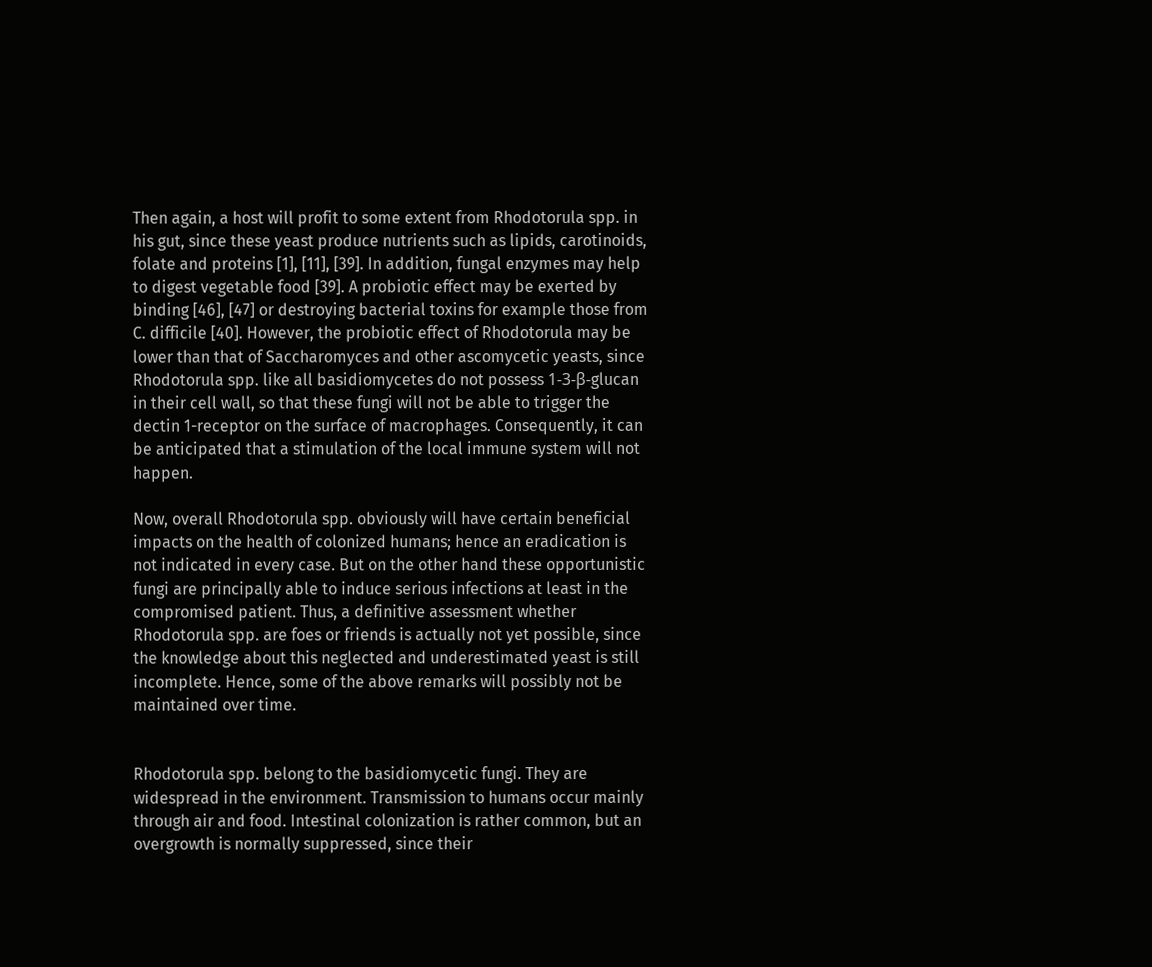Then again, a host will profit to some extent from Rhodotorula spp. in his gut, since these yeast produce nutrients such as lipids, carotinoids, folate and proteins [1], [11], [39]. In addition, fungal enzymes may help to digest vegetable food [39]. A probiotic effect may be exerted by binding [46], [47] or destroying bacterial toxins for example those from C. difficile [40]. However, the probiotic effect of Rhodotorula may be lower than that of Saccharomyces and other ascomycetic yeasts, since Rhodotorula spp. like all basidiomycetes do not possess 1-3-β-glucan in their cell wall, so that these fungi will not be able to trigger the dectin 1-receptor on the surface of macrophages. Consequently, it can be anticipated that a stimulation of the local immune system will not happen.

Now, overall Rhodotorula spp. obviously will have certain beneficial impacts on the health of colonized humans; hence an eradication is not indicated in every case. But on the other hand these opportunistic fungi are principally able to induce serious infections at least in the compromised patient. Thus, a definitive assessment whether Rhodotorula spp. are foes or friends is actually not yet possible, since the knowledge about this neglected and underestimated yeast is still incomplete. Hence, some of the above remarks will possibly not be maintained over time.


Rhodotorula spp. belong to the basidiomycetic fungi. They are widespread in the environment. Transmission to humans occur mainly through air and food. Intestinal colonization is rather common, but an overgrowth is normally suppressed, since their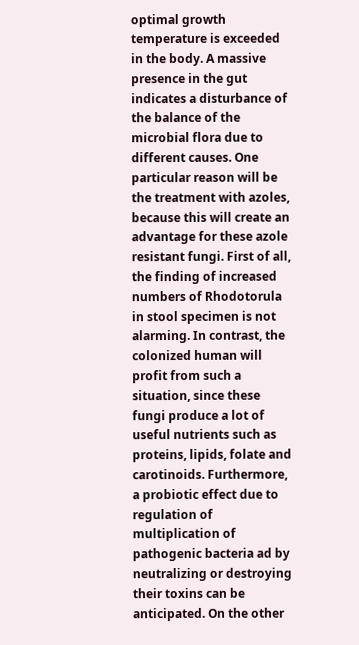optimal growth temperature is exceeded in the body. A massive presence in the gut indicates a disturbance of the balance of the microbial flora due to different causes. One particular reason will be the treatment with azoles, because this will create an advantage for these azole resistant fungi. First of all, the finding of increased numbers of Rhodotorula in stool specimen is not alarming. In contrast, the colonized human will profit from such a situation, since these fungi produce a lot of useful nutrients such as proteins, lipids, folate and carotinoids. Furthermore, a probiotic effect due to regulation of multiplication of pathogenic bacteria ad by neutralizing or destroying their toxins can be anticipated. On the other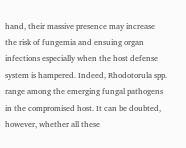hand, their massive presence may increase the risk of fungemia and ensuing organ infections especially when the host defense system is hampered. Indeed, Rhodotorula spp. range among the emerging fungal pathogens in the compromised host. It can be doubted, however, whether all these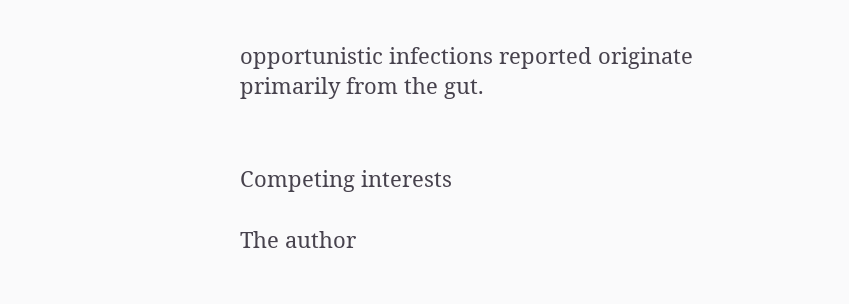opportunistic infections reported originate primarily from the gut.


Competing interests

The author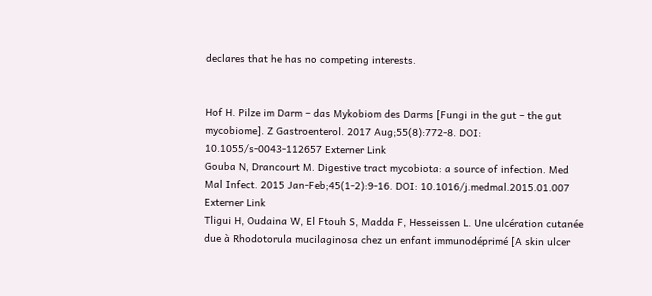declares that he has no competing interests.


Hof H. Pilze im Darm – das Mykobiom des Darms [Fungi in the gut – the gut mycobiome]. Z Gastroenterol. 2017 Aug;55(8):772-8. DOI: 10.1055/s-0043-112657 Externer Link
Gouba N, Drancourt M. Digestive tract mycobiota: a source of infection. Med Mal Infect. 2015 Jan-Feb;45(1-2):9-16. DOI: 10.1016/j.medmal.2015.01.007 Externer Link
Tligui H, Oudaina W, El Ftouh S, Madda F, Hesseissen L. Une ulcération cutanée due à Rhodotorula mucilaginosa chez un enfant immunodéprimé [A skin ulcer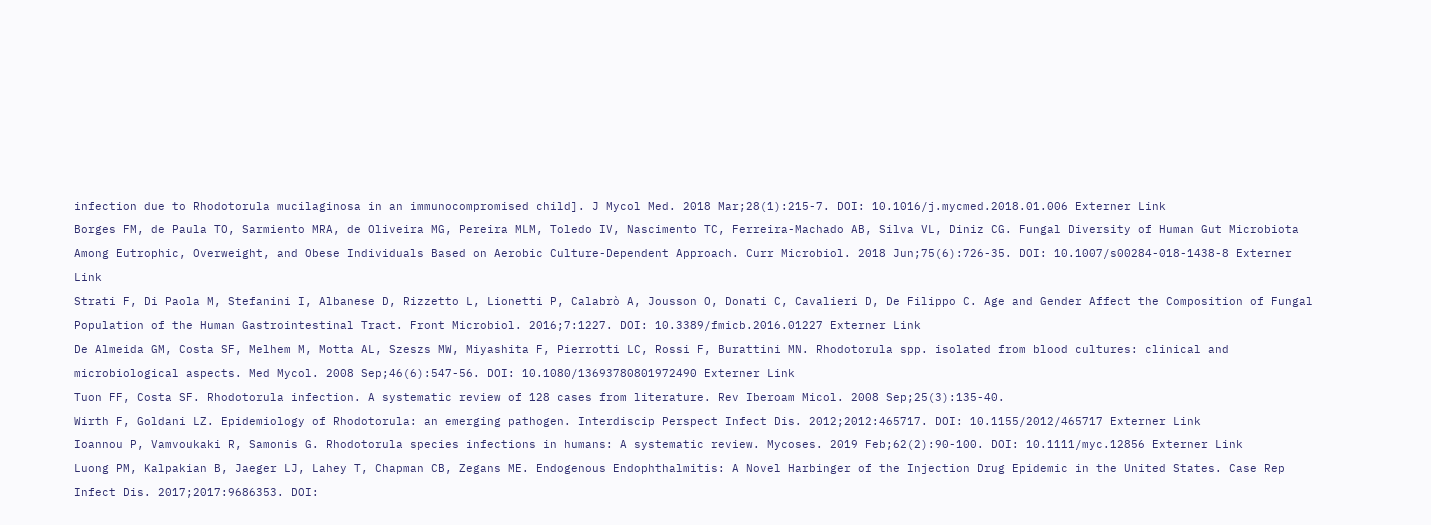infection due to Rhodotorula mucilaginosa in an immunocompromised child]. J Mycol Med. 2018 Mar;28(1):215-7. DOI: 10.1016/j.mycmed.2018.01.006 Externer Link
Borges FM, de Paula TO, Sarmiento MRA, de Oliveira MG, Pereira MLM, Toledo IV, Nascimento TC, Ferreira-Machado AB, Silva VL, Diniz CG. Fungal Diversity of Human Gut Microbiota Among Eutrophic, Overweight, and Obese Individuals Based on Aerobic Culture-Dependent Approach. Curr Microbiol. 2018 Jun;75(6):726-35. DOI: 10.1007/s00284-018-1438-8 Externer Link
Strati F, Di Paola M, Stefanini I, Albanese D, Rizzetto L, Lionetti P, Calabrò A, Jousson O, Donati C, Cavalieri D, De Filippo C. Age and Gender Affect the Composition of Fungal Population of the Human Gastrointestinal Tract. Front Microbiol. 2016;7:1227. DOI: 10.3389/fmicb.2016.01227 Externer Link
De Almeida GM, Costa SF, Melhem M, Motta AL, Szeszs MW, Miyashita F, Pierrotti LC, Rossi F, Burattini MN. Rhodotorula spp. isolated from blood cultures: clinical and microbiological aspects. Med Mycol. 2008 Sep;46(6):547-56. DOI: 10.1080/13693780801972490 Externer Link
Tuon FF, Costa SF. Rhodotorula infection. A systematic review of 128 cases from literature. Rev Iberoam Micol. 2008 Sep;25(3):135-40.
Wirth F, Goldani LZ. Epidemiology of Rhodotorula: an emerging pathogen. Interdiscip Perspect Infect Dis. 2012;2012:465717. DOI: 10.1155/2012/465717 Externer Link
Ioannou P, Vamvoukaki R, Samonis G. Rhodotorula species infections in humans: A systematic review. Mycoses. 2019 Feb;62(2):90-100. DOI: 10.1111/myc.12856 Externer Link
Luong PM, Kalpakian B, Jaeger LJ, Lahey T, Chapman CB, Zegans ME. Endogenous Endophthalmitis: A Novel Harbinger of the Injection Drug Epidemic in the United States. Case Rep Infect Dis. 2017;2017:9686353. DOI: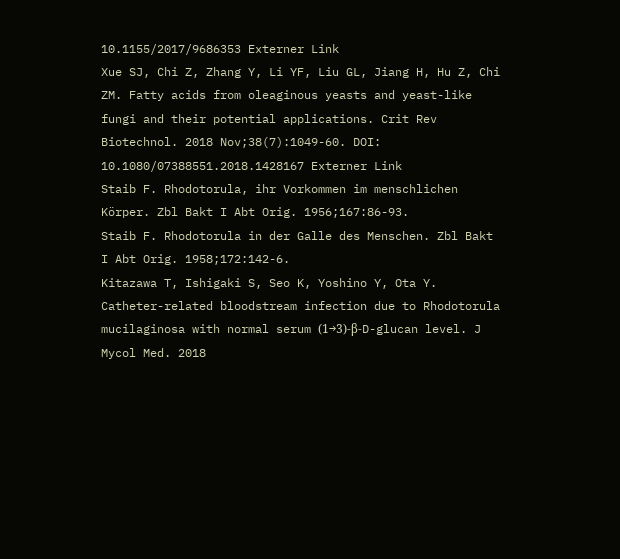10.1155/2017/9686353 Externer Link
Xue SJ, Chi Z, Zhang Y, Li YF, Liu GL, Jiang H, Hu Z, Chi ZM. Fatty acids from oleaginous yeasts and yeast-like fungi and their potential applications. Crit Rev Biotechnol. 2018 Nov;38(7):1049-60. DOI: 10.1080/07388551.2018.1428167 Externer Link
Staib F. Rhodotorula, ihr Vorkommen im menschlichen Körper. Zbl Bakt I Abt Orig. 1956;167:86-93.
Staib F. Rhodotorula in der Galle des Menschen. Zbl Bakt I Abt Orig. 1958;172:142-6.
Kitazawa T, Ishigaki S, Seo K, Yoshino Y, Ota Y. Catheter-related bloodstream infection due to Rhodotorula mucilaginosa with normal serum (1→3)-β-D-glucan level. J Mycol Med. 2018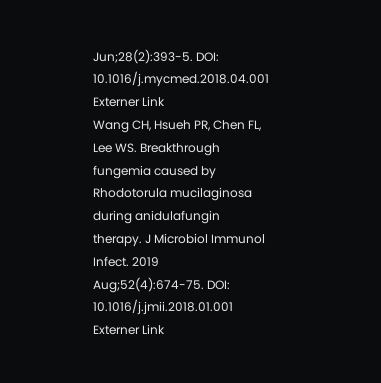Jun;28(2):393-5. DOI: 10.1016/j.mycmed.2018.04.001 Externer Link
Wang CH, Hsueh PR, Chen FL, Lee WS. Breakthrough fungemia caused by Rhodotorula mucilaginosa during anidulafungin therapy. J Microbiol Immunol Infect. 2019 Aug;52(4):674-75. DOI: 10.1016/j.jmii.2018.01.001 Externer Link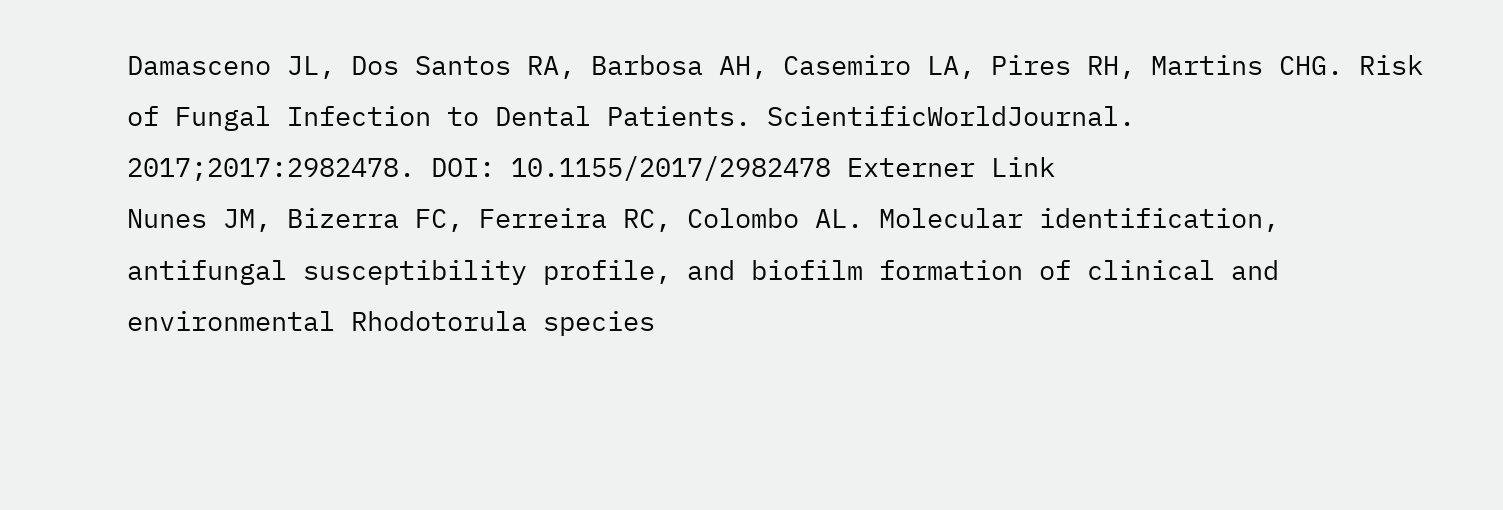Damasceno JL, Dos Santos RA, Barbosa AH, Casemiro LA, Pires RH, Martins CHG. Risk of Fungal Infection to Dental Patients. ScientificWorldJournal. 2017;2017:2982478. DOI: 10.1155/2017/2982478 Externer Link
Nunes JM, Bizerra FC, Ferreira RC, Colombo AL. Molecular identification, antifungal susceptibility profile, and biofilm formation of clinical and environmental Rhodotorula species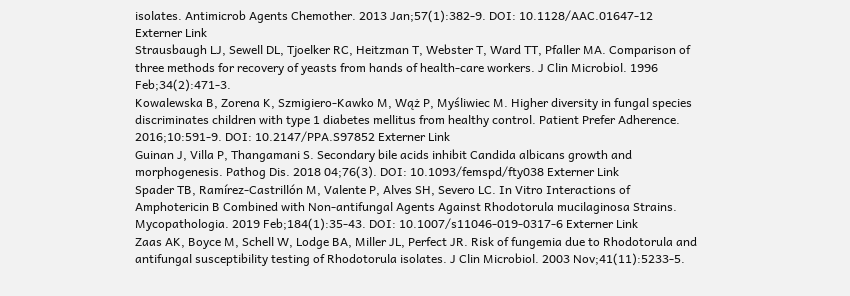isolates. Antimicrob Agents Chemother. 2013 Jan;57(1):382-9. DOI: 10.1128/AAC.01647-12 Externer Link
Strausbaugh LJ, Sewell DL, Tjoelker RC, Heitzman T, Webster T, Ward TT, Pfaller MA. Comparison of three methods for recovery of yeasts from hands of health-care workers. J Clin Microbiol. 1996 Feb;34(2):471-3.
Kowalewska B, Zorena K, Szmigiero-Kawko M, Wąż P, Myśliwiec M. Higher diversity in fungal species discriminates children with type 1 diabetes mellitus from healthy control. Patient Prefer Adherence. 2016;10:591-9. DOI: 10.2147/PPA.S97852 Externer Link
Guinan J, Villa P, Thangamani S. Secondary bile acids inhibit Candida albicans growth and morphogenesis. Pathog Dis. 2018 04;76(3). DOI: 10.1093/femspd/fty038 Externer Link
Spader TB, Ramírez-Castrillón M, Valente P, Alves SH, Severo LC. In Vitro Interactions of Amphotericin B Combined with Non-antifungal Agents Against Rhodotorula mucilaginosa Strains. Mycopathologia. 2019 Feb;184(1):35-43. DOI: 10.1007/s11046-019-0317-6 Externer Link
Zaas AK, Boyce M, Schell W, Lodge BA, Miller JL, Perfect JR. Risk of fungemia due to Rhodotorula and antifungal susceptibility testing of Rhodotorula isolates. J Clin Microbiol. 2003 Nov;41(11):5233-5.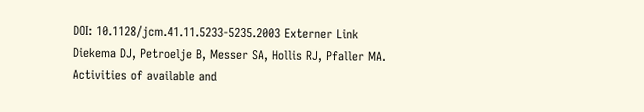DOI: 10.1128/jcm.41.11.5233-5235.2003 Externer Link
Diekema DJ, Petroelje B, Messer SA, Hollis RJ, Pfaller MA. Activities of available and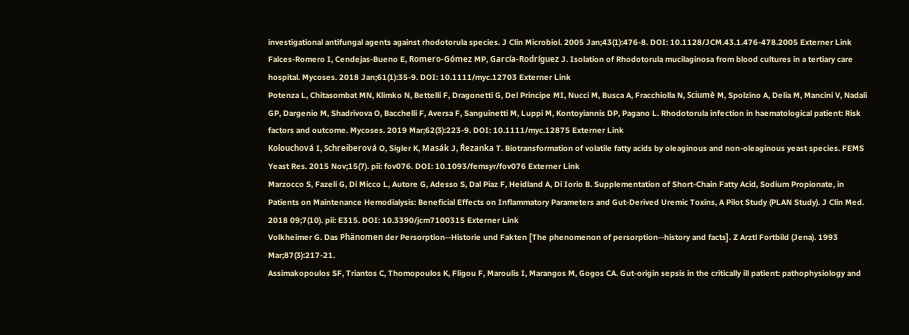investigational antifungal agents against rhodotorula species. J Clin Microbiol. 2005 Jan;43(1):476-8. DOI: 10.1128/JCM.43.1.476-478.2005 Externer Link
Falces-Romero I, Cendejas-Bueno E, Romero-Gómez MP, García-Rodríguez J. Isolation of Rhodotorula mucilaginosa from blood cultures in a tertiary care hospital. Mycoses. 2018 Jan;61(1):35-9. DOI: 10.1111/myc.12703 Externer Link
Potenza L, Chitasombat MN, Klimko N, Bettelli F, Dragonetti G, Del Principe MI, Nucci M, Busca A, Fracchiolla N, Sciumè M, Spolzino A, Delia M, Mancini V, Nadali GP, Dargenio M, Shadrivova O, Bacchelli F, Aversa F, Sanguinetti M, Luppi M, Kontoyiannis DP, Pagano L. Rhodotorula infection in haematological patient: Risk factors and outcome. Mycoses. 2019 Mar;62(3):223-9. DOI: 10.1111/myc.12875 Externer Link
Kolouchová I, Schreiberová O, Sigler K, Masák J, Řezanka T. Biotransformation of volatile fatty acids by oleaginous and non-oleaginous yeast species. FEMS Yeast Res. 2015 Nov;15(7). pii: fov076. DOI: 10.1093/femsyr/fov076 Externer Link
Marzocco S, Fazeli G, Di Micco L, Autore G, Adesso S, Dal Piaz F, Heidland A, Di Iorio B. Supplementation of Short-Chain Fatty Acid, Sodium Propionate, in Patients on Maintenance Hemodialysis: Beneficial Effects on Inflammatory Parameters and Gut-Derived Uremic Toxins, A Pilot Study (PLAN Study). J Clin Med. 2018 09;7(10). pii: E315. DOI: 10.3390/jcm7100315 Externer Link
Volkheimer G. Das Phänomen der Persorption--Historie und Fakten [The phenomenon of persorption--history and facts]. Z Arztl Fortbild (Jena). 1993 Mar;87(3):217-21.
Assimakopoulos SF, Triantos C, Thomopoulos K, Fligou F, Maroulis I, Marangos M, Gogos CA. Gut-origin sepsis in the critically ill patient: pathophysiology and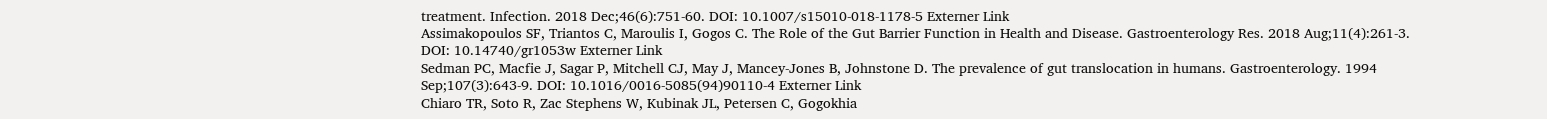treatment. Infection. 2018 Dec;46(6):751-60. DOI: 10.1007/s15010-018-1178-5 Externer Link
Assimakopoulos SF, Triantos C, Maroulis I, Gogos C. The Role of the Gut Barrier Function in Health and Disease. Gastroenterology Res. 2018 Aug;11(4):261-3. DOI: 10.14740/gr1053w Externer Link
Sedman PC, Macfie J, Sagar P, Mitchell CJ, May J, Mancey-Jones B, Johnstone D. The prevalence of gut translocation in humans. Gastroenterology. 1994 Sep;107(3):643-9. DOI: 10.1016/0016-5085(94)90110-4 Externer Link
Chiaro TR, Soto R, Zac Stephens W, Kubinak JL, Petersen C, Gogokhia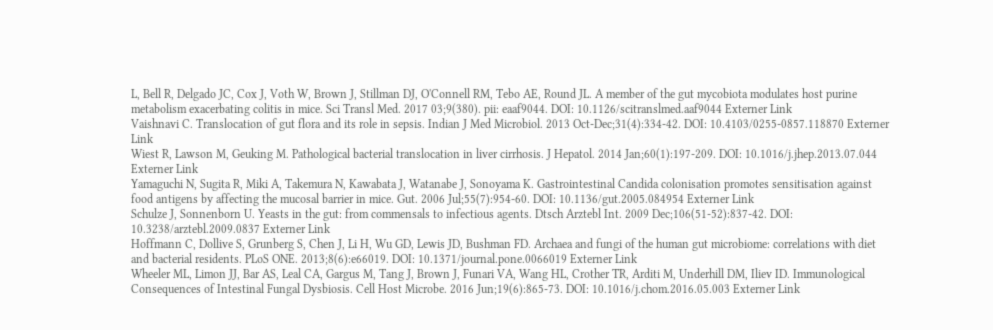L, Bell R, Delgado JC, Cox J, Voth W, Brown J, Stillman DJ, O'Connell RM, Tebo AE, Round JL. A member of the gut mycobiota modulates host purine metabolism exacerbating colitis in mice. Sci Transl Med. 2017 03;9(380). pii: eaaf9044. DOI: 10.1126/scitranslmed.aaf9044 Externer Link
Vaishnavi C. Translocation of gut flora and its role in sepsis. Indian J Med Microbiol. 2013 Oct-Dec;31(4):334-42. DOI: 10.4103/0255-0857.118870 Externer Link
Wiest R, Lawson M, Geuking M. Pathological bacterial translocation in liver cirrhosis. J Hepatol. 2014 Jan;60(1):197-209. DOI: 10.1016/j.jhep.2013.07.044 Externer Link
Yamaguchi N, Sugita R, Miki A, Takemura N, Kawabata J, Watanabe J, Sonoyama K. Gastrointestinal Candida colonisation promotes sensitisation against food antigens by affecting the mucosal barrier in mice. Gut. 2006 Jul;55(7):954-60. DOI: 10.1136/gut.2005.084954 Externer Link
Schulze J, Sonnenborn U. Yeasts in the gut: from commensals to infectious agents. Dtsch Arztebl Int. 2009 Dec;106(51-52):837-42. DOI: 10.3238/arztebl.2009.0837 Externer Link
Hoffmann C, Dollive S, Grunberg S, Chen J, Li H, Wu GD, Lewis JD, Bushman FD. Archaea and fungi of the human gut microbiome: correlations with diet and bacterial residents. PLoS ONE. 2013;8(6):e66019. DOI: 10.1371/journal.pone.0066019 Externer Link
Wheeler ML, Limon JJ, Bar AS, Leal CA, Gargus M, Tang J, Brown J, Funari VA, Wang HL, Crother TR, Arditi M, Underhill DM, Iliev ID. Immunological Consequences of Intestinal Fungal Dysbiosis. Cell Host Microbe. 2016 Jun;19(6):865-73. DOI: 10.1016/j.chom.2016.05.003 Externer Link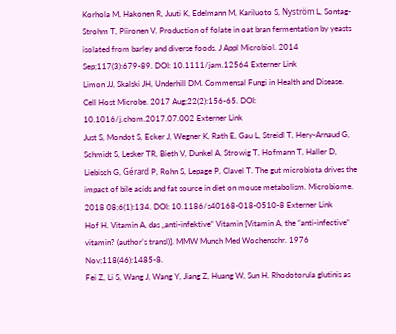Korhola M, Hakonen R, Juuti K, Edelmann M, Kariluoto S, Nyström L, Sontag-Strohm T, Piironen V. Production of folate in oat bran fermentation by yeasts isolated from barley and diverse foods. J Appl Microbiol. 2014 Sep;117(3):679-89. DOI: 10.1111/jam.12564 Externer Link
Limon JJ, Skalski JH, Underhill DM. Commensal Fungi in Health and Disease. Cell Host Microbe. 2017 Aug;22(2):156-65. DOI: 10.1016/j.chom.2017.07.002 Externer Link
Just S, Mondot S, Ecker J, Wegner K, Rath E, Gau L, Streidl T, Hery-Arnaud G, Schmidt S, Lesker TR, Bieth V, Dunkel A, Strowig T, Hofmann T, Haller D, Liebisch G, Gérard P, Rohn S, Lepage P, Clavel T. The gut microbiota drives the impact of bile acids and fat source in diet on mouse metabolism. Microbiome. 2018 08;6(1):134. DOI: 10.1186/s40168-018-0510-8 Externer Link
Hof H. Vitamin A, das „anti-infektive“ Vitamin [Vitamin A, the “anti-infective“ vitamin? (author’s transl)]. MMW Munch Med Wochenschr. 1976 Nov;118(46):1485-8.
Fei Z, Li S, Wang J, Wang Y, Jiang Z, Huang W, Sun H. Rhodotorula glutinis as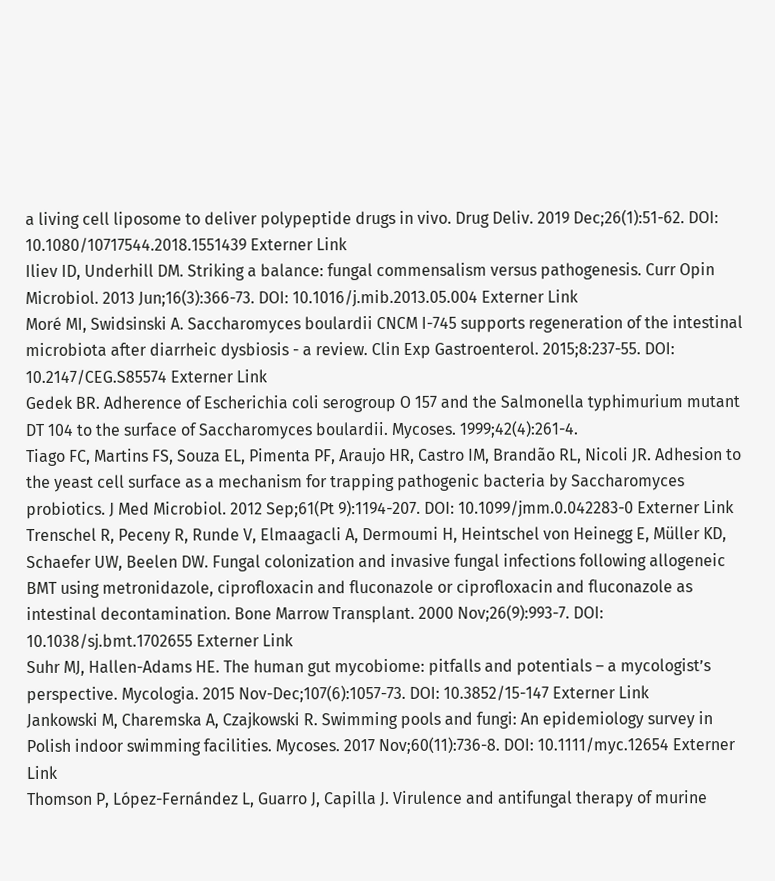a living cell liposome to deliver polypeptide drugs in vivo. Drug Deliv. 2019 Dec;26(1):51-62. DOI: 10.1080/10717544.2018.1551439 Externer Link
Iliev ID, Underhill DM. Striking a balance: fungal commensalism versus pathogenesis. Curr Opin Microbiol. 2013 Jun;16(3):366-73. DOI: 10.1016/j.mib.2013.05.004 Externer Link
Moré MI, Swidsinski A. Saccharomyces boulardii CNCM I-745 supports regeneration of the intestinal microbiota after diarrheic dysbiosis - a review. Clin Exp Gastroenterol. 2015;8:237-55. DOI: 10.2147/CEG.S85574 Externer Link
Gedek BR. Adherence of Escherichia coli serogroup O 157 and the Salmonella typhimurium mutant DT 104 to the surface of Saccharomyces boulardii. Mycoses. 1999;42(4):261-4.
Tiago FC, Martins FS, Souza EL, Pimenta PF, Araujo HR, Castro IM, Brandão RL, Nicoli JR. Adhesion to the yeast cell surface as a mechanism for trapping pathogenic bacteria by Saccharomyces probiotics. J Med Microbiol. 2012 Sep;61(Pt 9):1194-207. DOI: 10.1099/jmm.0.042283-0 Externer Link
Trenschel R, Peceny R, Runde V, Elmaagacli A, Dermoumi H, Heintschel von Heinegg E, Müller KD, Schaefer UW, Beelen DW. Fungal colonization and invasive fungal infections following allogeneic BMT using metronidazole, ciprofloxacin and fluconazole or ciprofloxacin and fluconazole as intestinal decontamination. Bone Marrow Transplant. 2000 Nov;26(9):993-7. DOI: 10.1038/sj.bmt.1702655 Externer Link
Suhr MJ, Hallen-Adams HE. The human gut mycobiome: pitfalls and potentials – a mycologist’s perspective. Mycologia. 2015 Nov-Dec;107(6):1057-73. DOI: 10.3852/15-147 Externer Link
Jankowski M, Charemska A, Czajkowski R. Swimming pools and fungi: An epidemiology survey in Polish indoor swimming facilities. Mycoses. 2017 Nov;60(11):736-8. DOI: 10.1111/myc.12654 Externer Link
Thomson P, López-Fernández L, Guarro J, Capilla J. Virulence and antifungal therapy of murine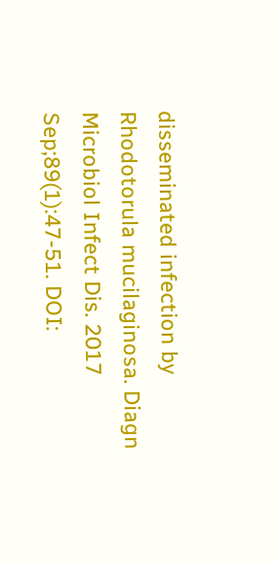disseminated infection by Rhodotorula mucilaginosa. Diagn Microbiol Infect Dis. 2017 Sep;89(1):47-51. DOI: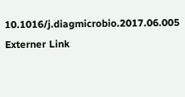10.1016/j.diagmicrobio.2017.06.005 Externer Link